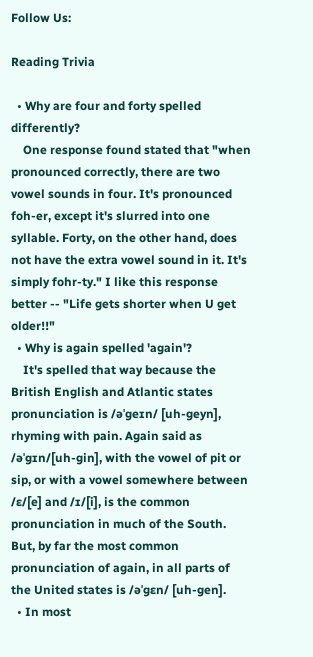Follow Us:

Reading Trivia

  • Why are four and forty spelled differently?
    One response found stated that "when pronounced correctly, there are two vowel sounds in four. It's pronounced foh-er, except it's slurred into one syllable. Forty, on the other hand, does not have the extra vowel sound in it. It's simply fohr-ty." I like this response better -- "Life gets shorter when U get older!!"
  • Why is again spelled 'again'?
    It's spelled that way because the British English and Atlantic states pronunciation is /əˈgeɪn/ [uh-geyn], rhyming with pain. Again said as /əˈgɪn/[uh-gin], with the vowel of pit or sip, or with a vowel somewhere between /ɛ/[e] and /ɪ/[i], is the common pronunciation in much of the South. But, by far the most common pronunciation of again, in all parts of the United states is /əˈgɛn/ [uh-gen].
  • In most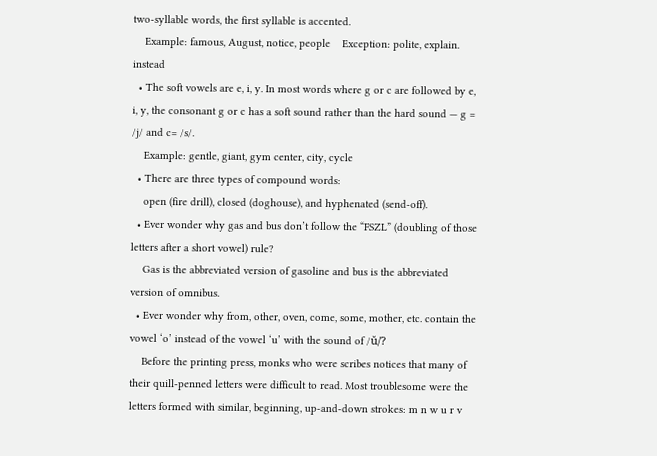two-syllable words, the first syllable is accented.
    Example: famous, August, notice, people    Exception: polite, explain. instead
  • The soft vowels are e, i, y. In most words where g or c are followed by e, i, y, the consonant g or c has a soft sound rather than the hard sound — g = /j/ and c= /s/.
    Example: gentle, giant, gym center, city, cycle
  • There are three types of compound words:
    open (fire drill), closed (doghouse), and hyphenated (send-off).
  • Ever wonder why gas and bus don’t follow the “FSZL” (doubling of those letters after a short vowel) rule?
    Gas is the abbreviated version of gasoline and bus is the abbreviated version of omnibus.
  • Ever wonder why from, other, oven, come, some, mother, etc. contain the vowel ‘o’ instead of the vowel ‘u’ with the sound of /ŭ/?
    Before the printing press, monks who were scribes notices that many of their quill-penned letters were difficult to read. Most troublesome were the letters formed with similar, beginning, up-and-down strokes: m n w u r v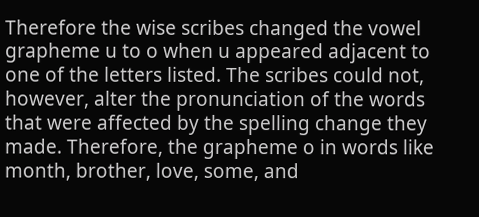Therefore the wise scribes changed the vowel grapheme u to o when u appeared adjacent to one of the letters listed. The scribes could not, however, alter the pronunciation of the words that were affected by the spelling change they made. Therefore, the grapheme o in words like month, brother, love, some, and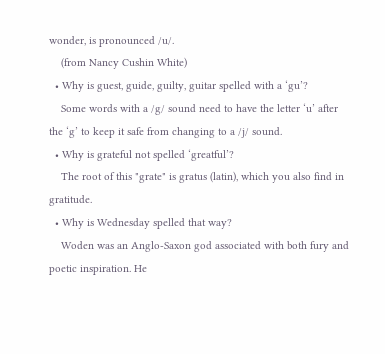wonder, is pronounced /u/.
    (from Nancy Cushin White)
  • Why is guest, guide, guilty, guitar spelled with a ‘gu’?
    Some words with a /g/ sound need to have the letter ‘u’ after the ‘g’ to keep it safe from changing to a /j/ sound.
  • Why is grateful not spelled ‘greatful’?
    The root of this "grate" is gratus (latin), which you also find in gratitude.
  • Why is Wednesday spelled that way?
    Woden was an Anglo-Saxon god associated with both fury and poetic inspiration. He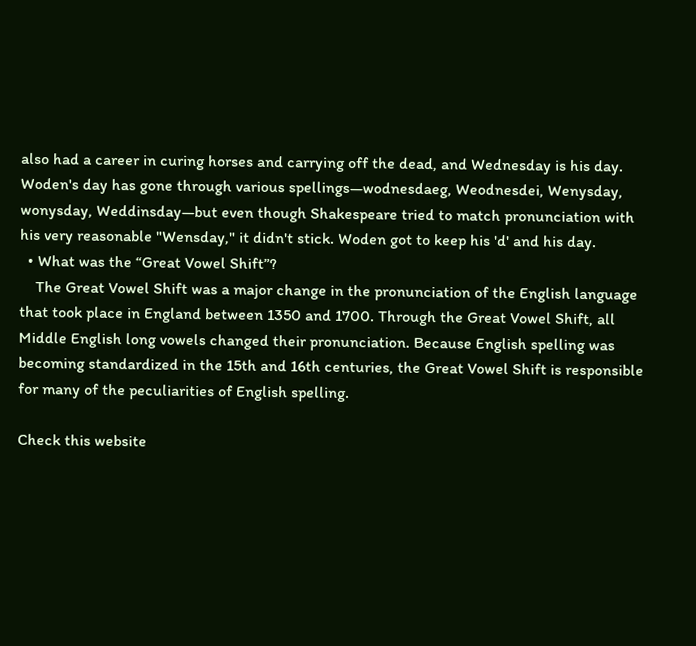also had a career in curing horses and carrying off the dead, and Wednesday is his day. Woden's day has gone through various spellings—wodnesdaeg, Weodnesdei, Wenysday, wonysday, Weddinsday—but even though Shakespeare tried to match pronunciation with his very reasonable "Wensday," it didn't stick. Woden got to keep his 'd' and his day.
  • What was the “Great Vowel Shift”?
    The Great Vowel Shift was a major change in the pronunciation of the English language that took place in England between 1350 and 1700. Through the Great Vowel Shift, all Middle English long vowels changed their pronunciation. Because English spelling was becoming standardized in the 15th and 16th centuries, the Great Vowel Shift is responsible for many of the peculiarities of English spelling.

Check this website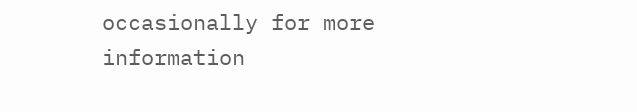occasionally for more information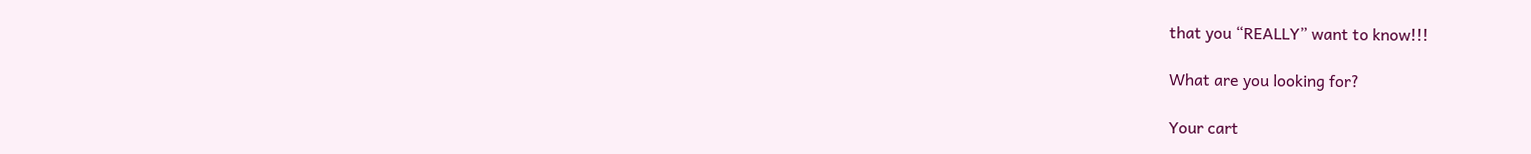that you “REALLY” want to know!!!

What are you looking for?

Your cart